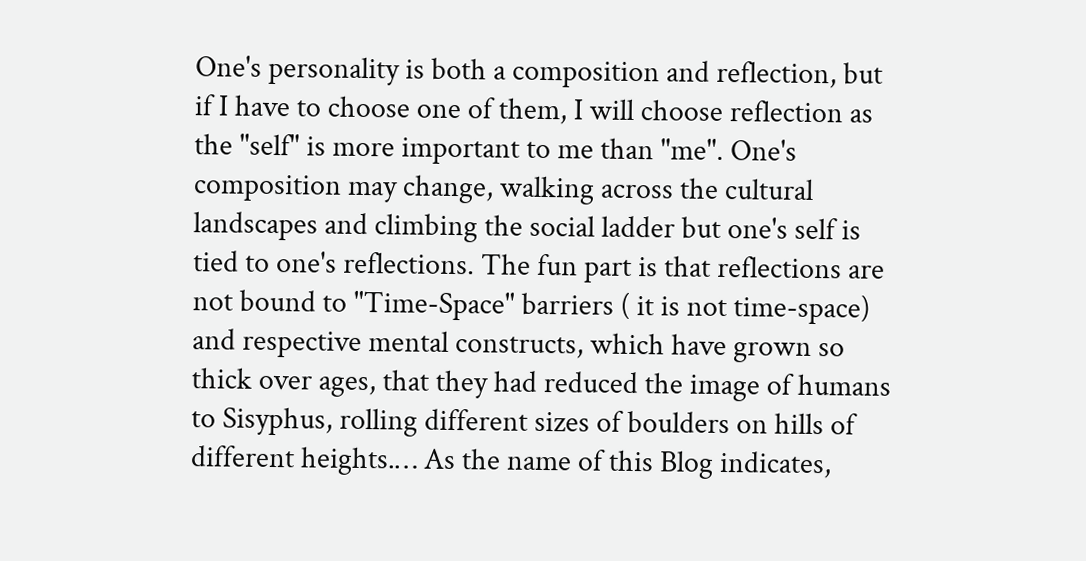One's personality is both a composition and reflection, but if I have to choose one of them, I will choose reflection as the "self" is more important to me than "me". One's composition may change, walking across the cultural landscapes and climbing the social ladder but one's self is tied to one's reflections. The fun part is that reflections are not bound to "Time-Space" barriers ( it is not time-space) and respective mental constructs, which have grown so thick over ages, that they had reduced the image of humans to Sisyphus, rolling different sizes of boulders on hills of different heights.… As the name of this Blog indicates,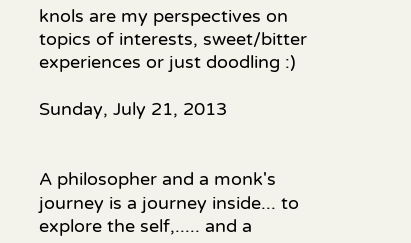knols are my perspectives on topics of interests, sweet/bitter experiences or just doodling :)

Sunday, July 21, 2013


A philosopher and a monk's journey is a journey inside... to explore the self,..... and a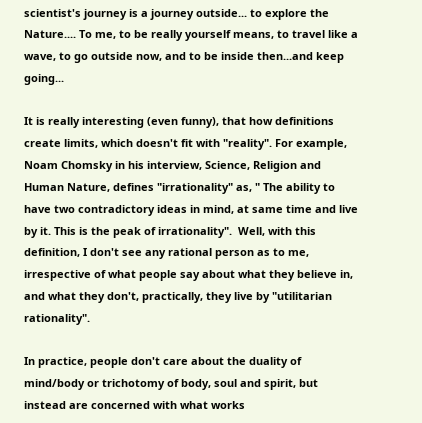scientist's journey is a journey outside... to explore the Nature.... To me, to be really yourself means, to travel like a wave, to go outside now, and to be inside then...and keep going...

It is really interesting (even funny), that how definitions create limits, which doesn't fit with "reality". For example, Noam Chomsky in his interview, Science, Religion and Human Nature, defines "irrationality" as, " The ability to have two contradictory ideas in mind, at same time and live by it. This is the peak of irrationality".  Well, with this definition, I don't see any rational person as to me, irrespective of what people say about what they believe in, and what they don't, practically, they live by "utilitarian rationality".

In practice, people don't care about the duality of mind/body or trichotomy of body, soul and spirit, but instead are concerned with what works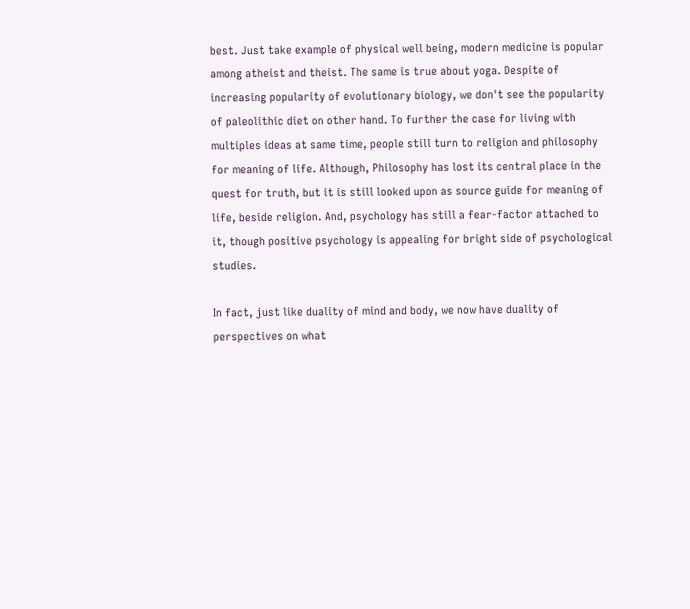best. Just take example of physical well being, modern medicine is popular among atheist and theist. The same is true about yoga. Despite of increasing popularity of evolutionary biology, we don't see the popularity of paleolithic diet on other hand. To further the case for living with multiples ideas at same time, people still turn to religion and philosophy for meaning of life. Although, Philosophy has lost its central place in the quest for truth, but it is still looked upon as source guide for meaning of life, beside religion. And, psychology has still a fear-factor attached to it, though positive psychology is appealing for bright side of psychological studies.

In fact, just like duality of mind and body, we now have duality of perspectives on what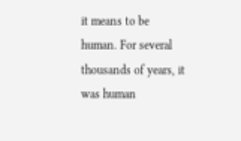it means to be human. For several thousands of years, it was human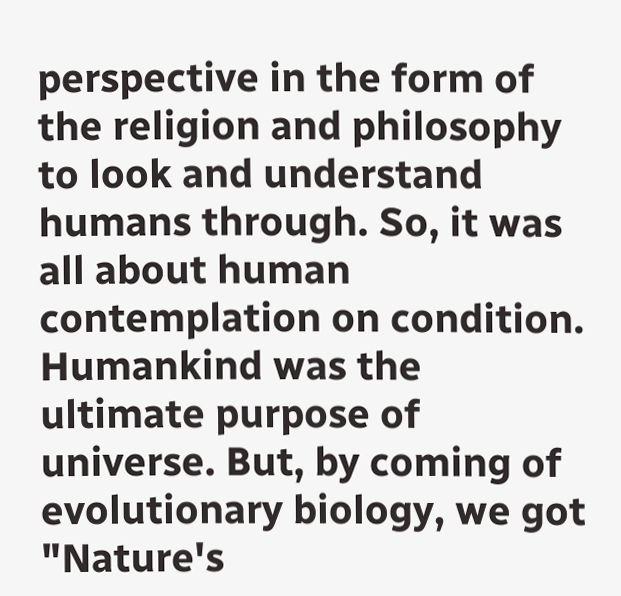perspective in the form of the religion and philosophy to look and understand humans through. So, it was all about human contemplation on condition. Humankind was the ultimate purpose of universe. But, by coming of evolutionary biology, we got "Nature's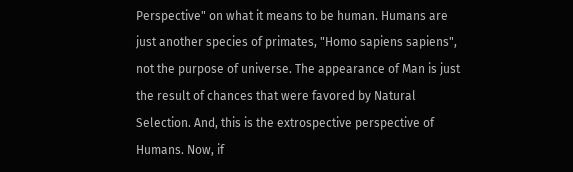Perspective" on what it means to be human. Humans are just another species of primates, "Homo sapiens sapiens", not the purpose of universe. The appearance of Man is just the result of chances that were favored by Natural Selection. And, this is the extrospective perspective of Humans. Now, if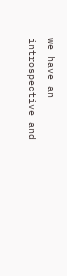we have an introspective and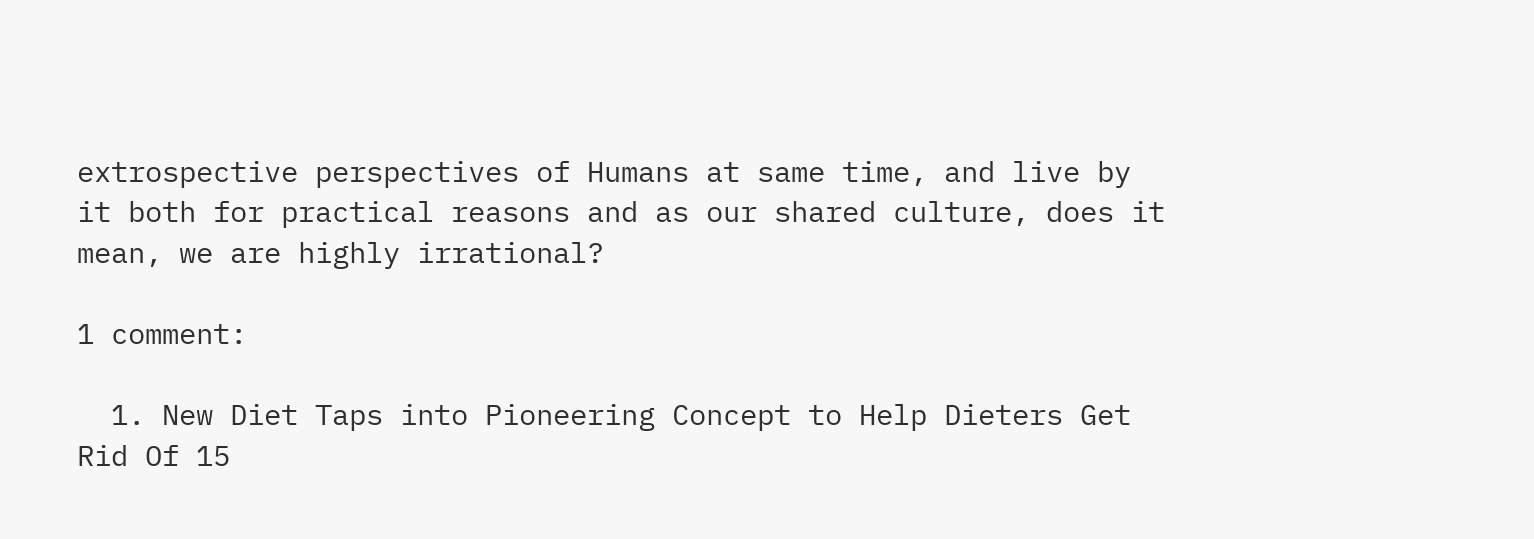extrospective perspectives of Humans at same time, and live by it both for practical reasons and as our shared culture, does it mean, we are highly irrational?

1 comment:

  1. New Diet Taps into Pioneering Concept to Help Dieters Get Rid Of 15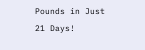Pounds in Just 21 Days!